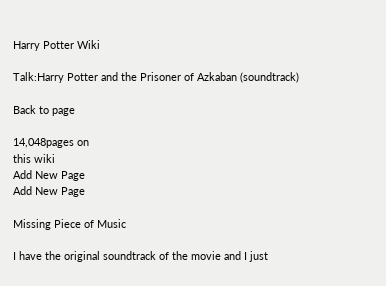Harry Potter Wiki

Talk:Harry Potter and the Prisoner of Azkaban (soundtrack)

Back to page

14,048pages on
this wiki
Add New Page
Add New Page

Missing Piece of Music

I have the original soundtrack of the movie and I just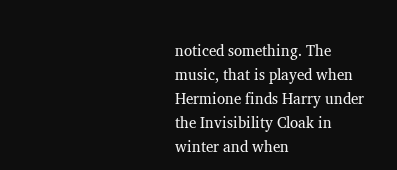noticed something. The music, that is played when Hermione finds Harry under the Invisibility Cloak in winter and when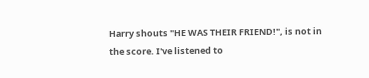Harry shouts "HE WAS THEIR FRIEND!", is not in the score. I've listened to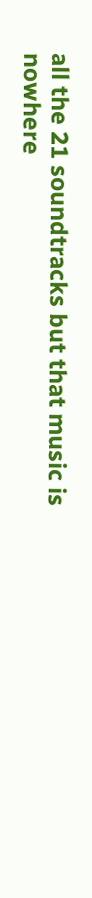all the 21 soundtracks but that music is nowhere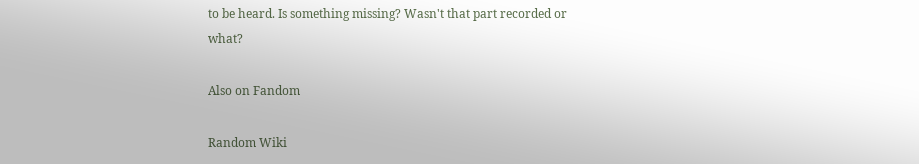to be heard. Is something missing? Wasn't that part recorded or what?

Also on Fandom

Random Wiki